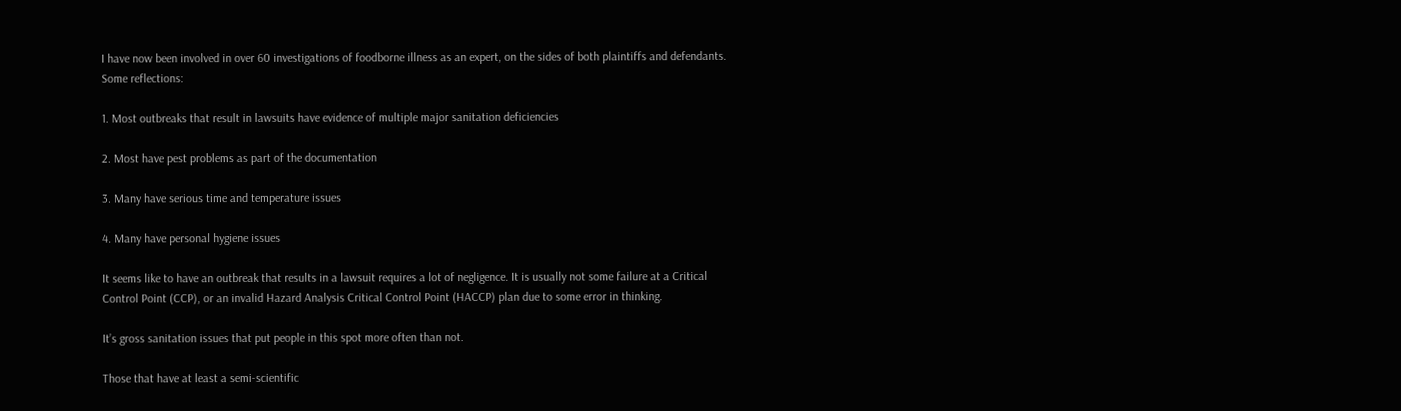I have now been involved in over 60 investigations of foodborne illness as an expert, on the sides of both plaintiffs and defendants. Some reflections:

1. Most outbreaks that result in lawsuits have evidence of multiple major sanitation deficiencies

2. Most have pest problems as part of the documentation

3. Many have serious time and temperature issues

4. Many have personal hygiene issues

It seems like to have an outbreak that results in a lawsuit requires a lot of negligence. It is usually not some failure at a Critical Control Point (CCP), or an invalid Hazard Analysis Critical Control Point (HACCP) plan due to some error in thinking.

It’s gross sanitation issues that put people in this spot more often than not.

Those that have at least a semi-scientific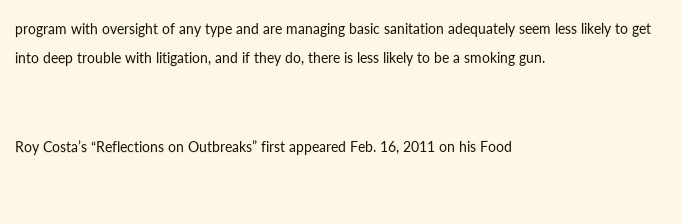program with oversight of any type and are managing basic sanitation adequately seem less likely to get into deep trouble with litigation, and if they do, there is less likely to be a smoking gun.


Roy Costa’s “Reflections on Outbreaks” first appeared Feb. 16, 2011 on his Food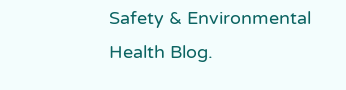Safety & Environmental Health Blog.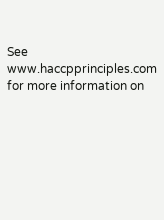See www.haccpprinciples.com for more information on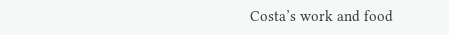Costa’s work and food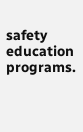safety education programs.